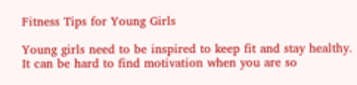Fitness Tips for Young Girls

Young girls need to be inspired to keep fit and stay healthy. It can be hard to find motivation when you are so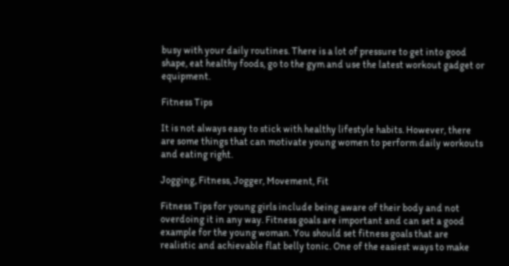busy with your daily routines. There is a lot of pressure to get into good shape, eat healthy foods, go to the gym and use the latest workout gadget or equipment.

Fitness Tips

It is not always easy to stick with healthy lifestyle habits. However, there are some things that can motivate young women to perform daily workouts and eating right.

Jogging, Fitness, Jogger, Movement, Fit

Fitness Tips for young girls include being aware of their body and not overdoing it in any way. Fitness goals are important and can set a good example for the young woman. You should set fitness goals that are realistic and achievable flat belly tonic. One of the easiest ways to make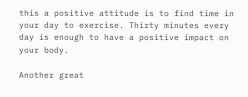this a positive attitude is to find time in your day to exercise. Thirty minutes every day is enough to have a positive impact on your body.

Another great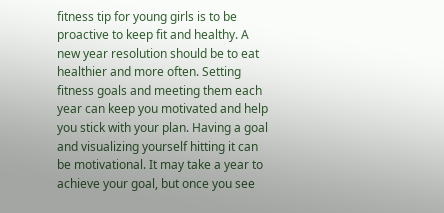fitness tip for young girls is to be proactive to keep fit and healthy. A new year resolution should be to eat healthier and more often. Setting fitness goals and meeting them each year can keep you motivated and help you stick with your plan. Having a goal and visualizing yourself hitting it can be motivational. It may take a year to achieve your goal, but once you see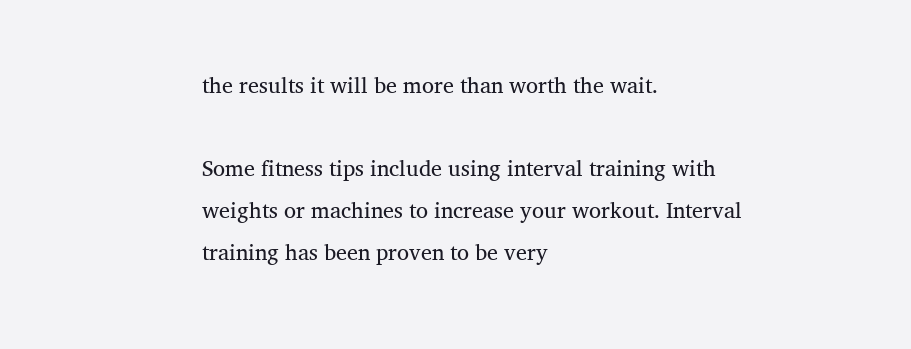the results it will be more than worth the wait.

Some fitness tips include using interval training with weights or machines to increase your workout. Interval training has been proven to be very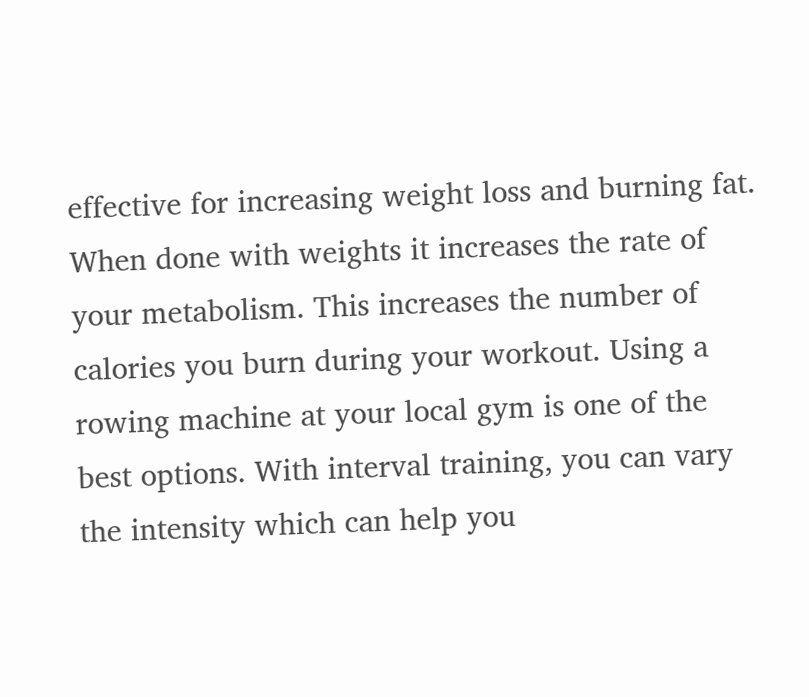effective for increasing weight loss and burning fat. When done with weights it increases the rate of your metabolism. This increases the number of calories you burn during your workout. Using a rowing machine at your local gym is one of the best options. With interval training, you can vary the intensity which can help you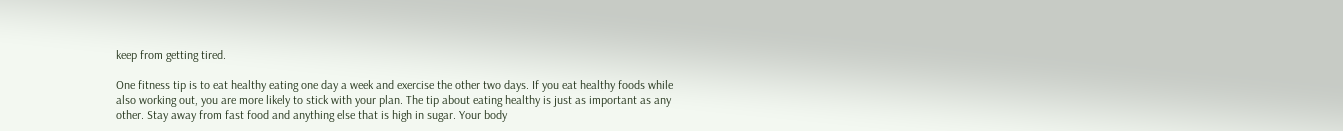keep from getting tired.

One fitness tip is to eat healthy eating one day a week and exercise the other two days. If you eat healthy foods while also working out, you are more likely to stick with your plan. The tip about eating healthy is just as important as any other. Stay away from fast food and anything else that is high in sugar. Your body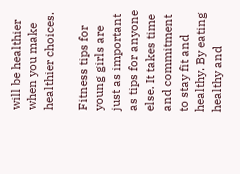will be healthier when you make healthier choices.

Fitness tips for young girls are just as important as tips for anyone else. It takes time and commitment to stay fit and healthy. By eating healthy and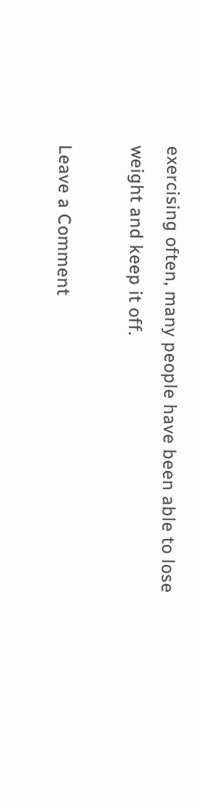exercising often, many people have been able to lose weight and keep it off.

Leave a Comment